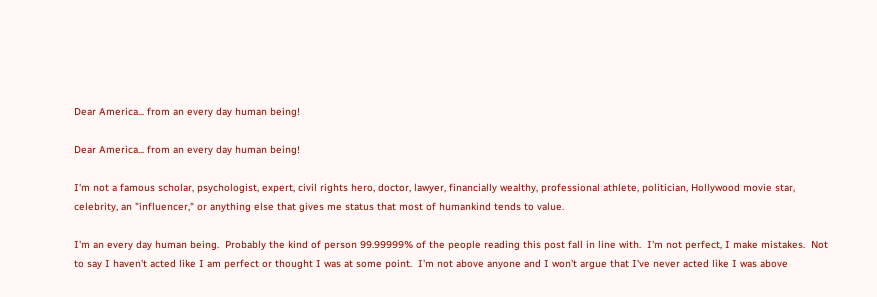Dear America... from an every day human being!

Dear America... from an every day human being!

I'm not a famous scholar, psychologist, expert, civil rights hero, doctor, lawyer, financially wealthy, professional athlete, politician, Hollywood movie star, celebrity, an "influencer," or anything else that gives me status that most of humankind tends to value.

I'm an every day human being.  Probably the kind of person 99.99999% of the people reading this post fall in line with.  I'm not perfect, I make mistakes.  Not to say I haven't acted like I am perfect or thought I was at some point.  I'm not above anyone and I won't argue that I've never acted like I was above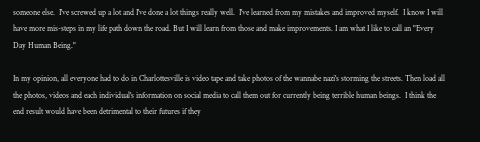someone else.  I've screwed up a lot and I've done a lot things really well.  I've learned from my mistakes and improved myself.  I know I will have more mis-steps in my life path down the road. But I will learn from those and make improvements. I am what I like to call an "Every Day Human Being."

In my opinion, all everyone had to do in Charlottesville is video tape and take photos of the wannabe nazi's storming the streets. Then load all the photos, videos and each individual's information on social media to call them out for currently being terrible human beings.  I think the end result would have been detrimental to their futures if they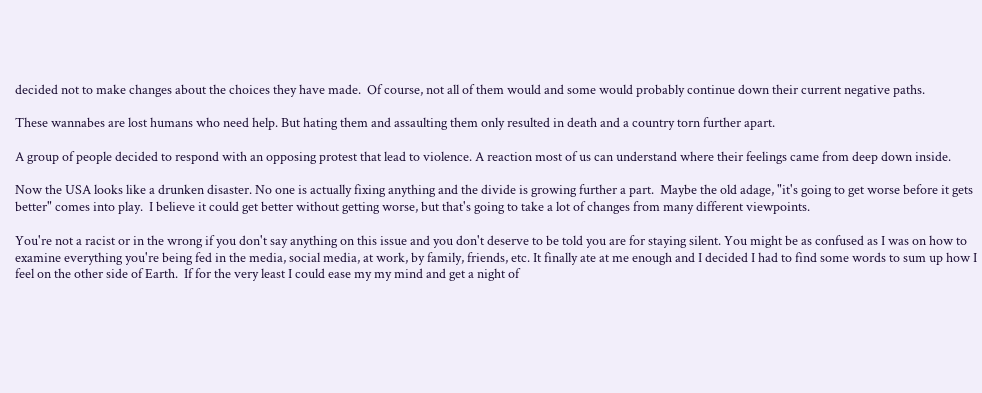decided not to make changes about the choices they have made.  Of course, not all of them would and some would probably continue down their current negative paths.

These wannabes are lost humans who need help. But hating them and assaulting them only resulted in death and a country torn further apart.

A group of people decided to respond with an opposing protest that lead to violence. A reaction most of us can understand where their feelings came from deep down inside.

Now the USA looks like a drunken disaster. No one is actually fixing anything and the divide is growing further a part.  Maybe the old adage, "it's going to get worse before it gets better" comes into play.  I believe it could get better without getting worse, but that's going to take a lot of changes from many different viewpoints.

You're not a racist or in the wrong if you don't say anything on this issue and you don't deserve to be told you are for staying silent. You might be as confused as I was on how to examine everything you're being fed in the media, social media, at work, by family, friends, etc. It finally ate at me enough and I decided I had to find some words to sum up how I feel on the other side of Earth.  If for the very least I could ease my my mind and get a night of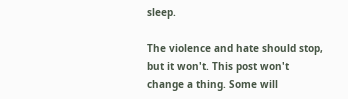sleep.

The violence and hate should stop, but it won't. This post won't change a thing. Some will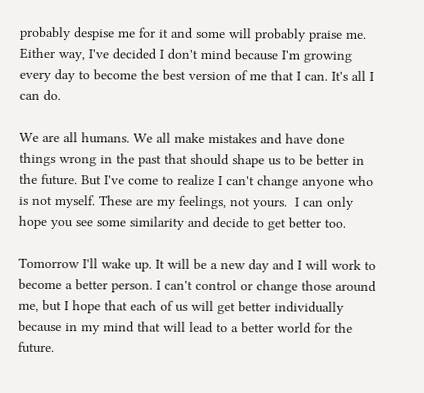probably despise me for it and some will probably praise me.  Either way, I've decided I don't mind because I'm growing every day to become the best version of me that I can. It's all I can do.

We are all humans. We all make mistakes and have done things wrong in the past that should shape us to be better in the future. But I've come to realize I can't change anyone who is not myself. These are my feelings, not yours.  I can only hope you see some similarity and decide to get better too.

Tomorrow I'll wake up. It will be a new day and I will work to become a better person. I can't control or change those around me, but I hope that each of us will get better individually because in my mind that will lead to a better world for the future.